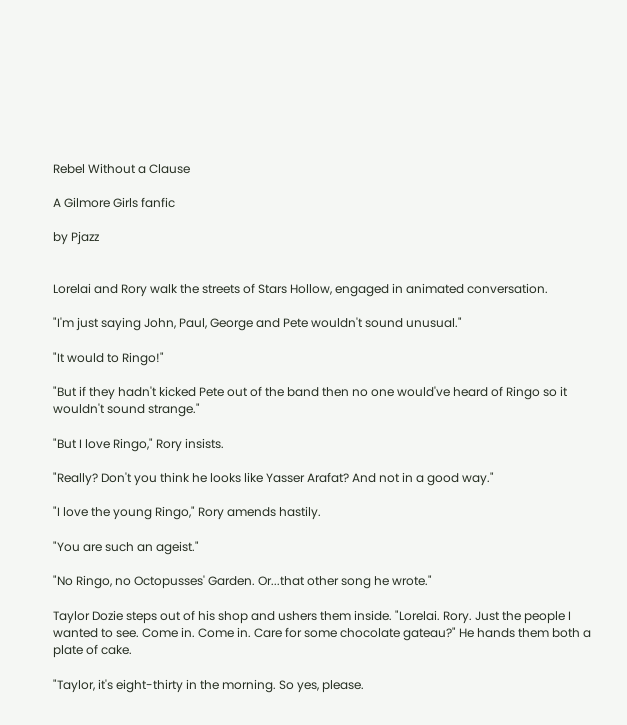Rebel Without a Clause

A Gilmore Girls fanfic

by Pjazz


Lorelai and Rory walk the streets of Stars Hollow, engaged in animated conversation.

"I'm just saying John, Paul, George and Pete wouldn't sound unusual."

"It would to Ringo!"

"But if they hadn't kicked Pete out of the band then no one would've heard of Ringo so it wouldn't sound strange."

"But I love Ringo," Rory insists.

"Really? Don't you think he looks like Yasser Arafat? And not in a good way."

"I love the young Ringo," Rory amends hastily.

"You are such an ageist."

"No Ringo, no Octopusses' Garden. Or...that other song he wrote."

Taylor Dozie steps out of his shop and ushers them inside. "Lorelai. Rory. Just the people I wanted to see. Come in. Come in. Care for some chocolate gateau?" He hands them both a plate of cake.

"Taylor, it's eight-thirty in the morning. So yes, please.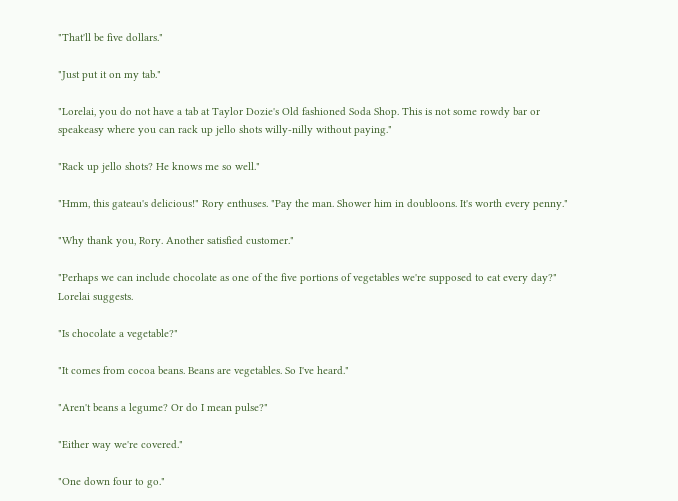"That'll be five dollars."

"Just put it on my tab."

"Lorelai, you do not have a tab at Taylor Dozie's Old fashioned Soda Shop. This is not some rowdy bar or speakeasy where you can rack up jello shots willy-nilly without paying."

"Rack up jello shots? He knows me so well."

"Hmm, this gateau's delicious!" Rory enthuses. "Pay the man. Shower him in doubloons. It's worth every penny."

"Why thank you, Rory. Another satisfied customer."

"Perhaps we can include chocolate as one of the five portions of vegetables we're supposed to eat every day?" Lorelai suggests.

"Is chocolate a vegetable?"

"It comes from cocoa beans. Beans are vegetables. So I've heard."

"Aren't beans a legume? Or do I mean pulse?"

"Either way we're covered."

"One down four to go."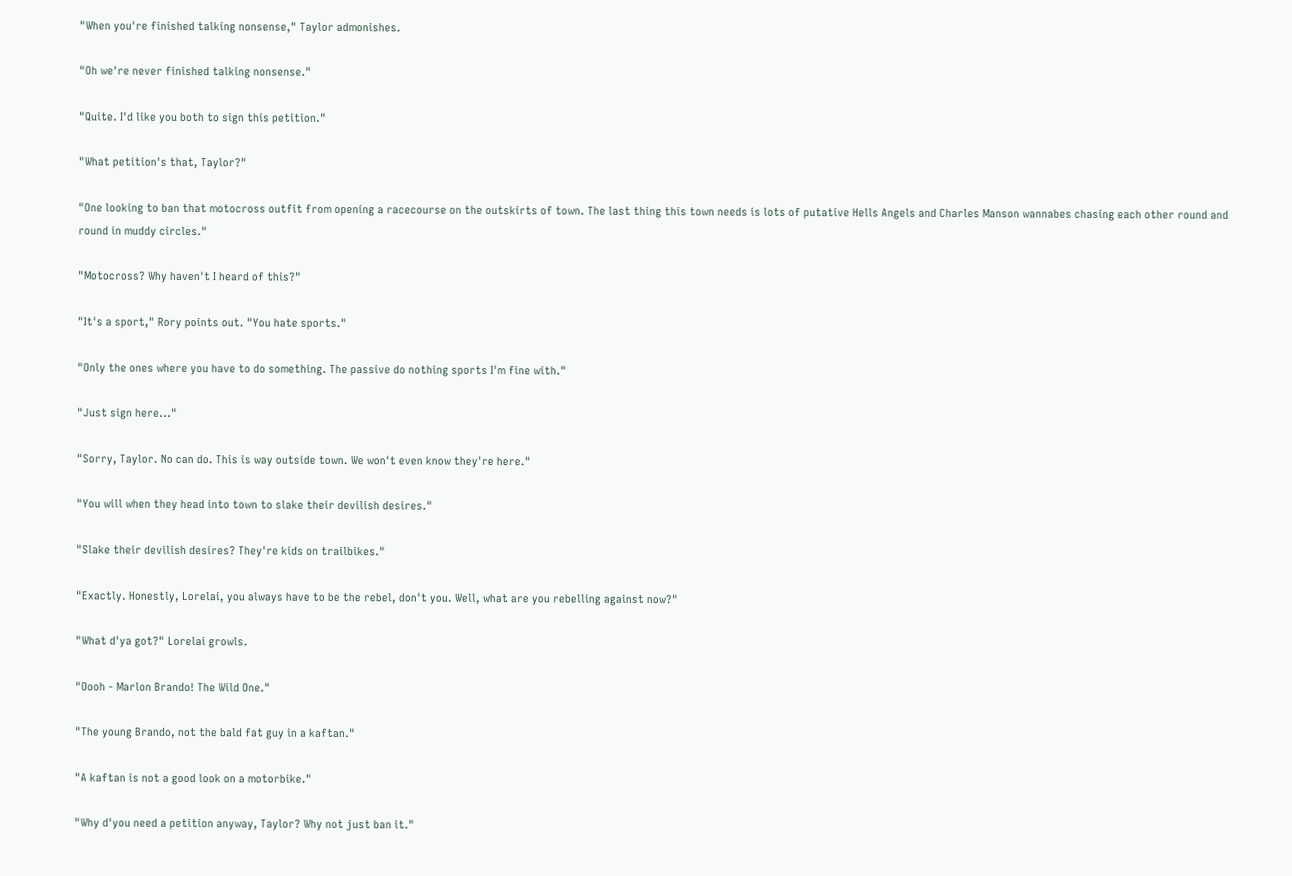"When you're finished talking nonsense," Taylor admonishes.

"Oh we're never finished talking nonsense."

"Quite. I'd like you both to sign this petition."

"What petition's that, Taylor?"

"One looking to ban that motocross outfit from opening a racecourse on the outskirts of town. The last thing this town needs is lots of putative Hells Angels and Charles Manson wannabes chasing each other round and round in muddy circles."

"Motocross? Why haven't I heard of this?"

"It's a sport," Rory points out. "You hate sports."

"Only the ones where you have to do something. The passive do nothing sports I'm fine with."

"Just sign here..."

"Sorry, Taylor. No can do. This is way outside town. We won't even know they're here."

"You will when they head into town to slake their devilish desires."

"Slake their devilish desires? They're kids on trailbikes."

"Exactly. Honestly, Lorelai, you always have to be the rebel, don't you. Well, what are you rebelling against now?"

"What d'ya got?" Lorelai growls.

"Oooh - Marlon Brando! The Wild One."

"The young Brando, not the bald fat guy in a kaftan."

"A kaftan is not a good look on a motorbike."

"Why d'you need a petition anyway, Taylor? Why not just ban it."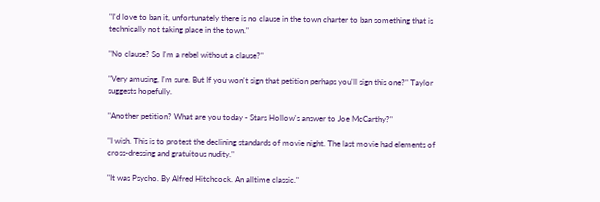"I'd love to ban it, unfortunately there is no clause in the town charter to ban something that is technically not taking place in the town."

"No clause? So I'm a rebel without a clause?"

"Very amusing, I'm sure. But If you won't sign that petition perhaps you'll sign this one?" Taylor suggests hopefully.

"Another petition? What are you today - Stars Hollow's answer to Joe McCarthy?"

"I wish. This is to protest the declining standards of movie night. The last movie had elements of cross-dressing and gratuitous nudity."

"It was Psycho. By Alfred Hitchcock. An alltime classic."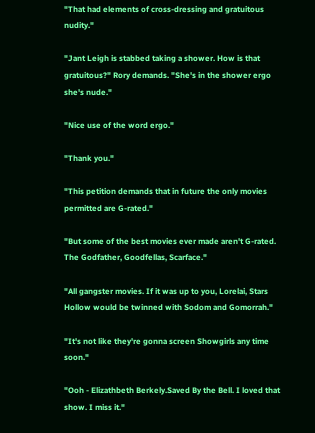"That had elements of cross-dressing and gratuitous nudity."

"Jant Leigh is stabbed taking a shower. How is that gratuitous?" Rory demands. "She's in the shower ergo she's nude."

"Nice use of the word ergo."

"Thank you."

"This petition demands that in future the only movies permitted are G-rated."

"But some of the best movies ever made aren't G-rated. The Godfather, Goodfellas, Scarface."

"All gangster movies. If it was up to you, Lorelai, Stars Hollow would be twinned with Sodom and Gomorrah."

"It's not like they're gonna screen Showgirls any time soon."

"Ooh - Elizathbeth Berkely.Saved By the Bell. I loved that show. I miss it."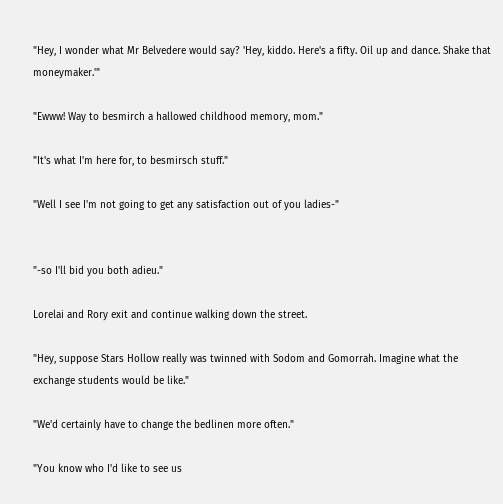"Hey, I wonder what Mr Belvedere would say? 'Hey, kiddo. Here's a fifty. Oil up and dance. Shake that moneymaker.'"

"Ewww! Way to besmirch a hallowed childhood memory, mom."

"It's what I'm here for, to besmirsch stuff."

"Well I see I'm not going to get any satisfaction out of you ladies-"


"-so I'll bid you both adieu."

Lorelai and Rory exit and continue walking down the street.

"Hey, suppose Stars Hollow really was twinned with Sodom and Gomorrah. Imagine what the exchange students would be like."

"We'd certainly have to change the bedlinen more often."

"You know who I'd like to see us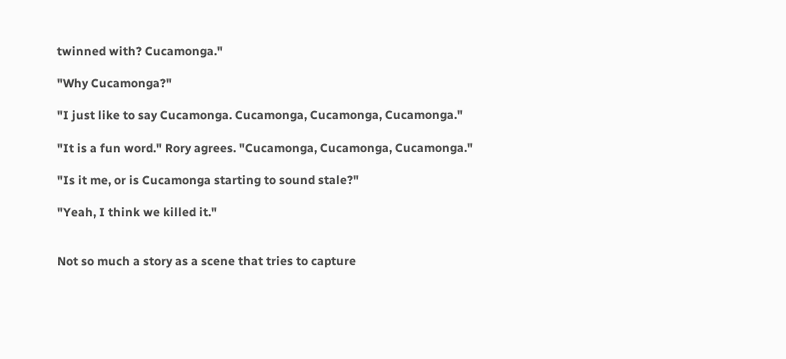twinned with? Cucamonga."

"Why Cucamonga?"

"I just like to say Cucamonga. Cucamonga, Cucamonga, Cucamonga."

"It is a fun word." Rory agrees. "Cucamonga, Cucamonga, Cucamonga."

"Is it me, or is Cucamonga starting to sound stale?"

"Yeah, I think we killed it."


Not so much a story as a scene that tries to capture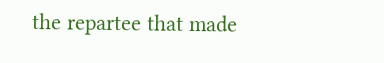the repartee that made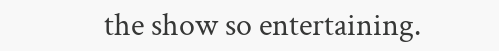the show so entertaining.